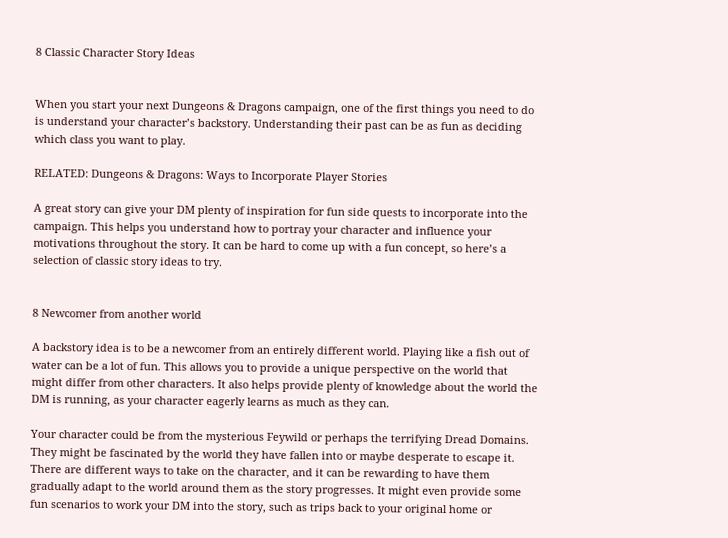8 Classic Character Story Ideas


When you start your next Dungeons & Dragons campaign, one of the first things you need to do is understand your character’s backstory. Understanding their past can be as fun as deciding which class you want to play.

RELATED: Dungeons & Dragons: Ways to Incorporate Player Stories

A great story can give your DM plenty of inspiration for fun side quests to incorporate into the campaign. This helps you understand how to portray your character and influence your motivations throughout the story. It can be hard to come up with a fun concept, so here’s a selection of classic story ideas to try.


8 Newcomer from another world

A backstory idea is to be a newcomer from an entirely different world. Playing like a fish out of water can be a lot of fun. This allows you to provide a unique perspective on the world that might differ from other characters. It also helps provide plenty of knowledge about the world the DM is running, as your character eagerly learns as much as they can.

Your character could be from the mysterious Feywild or perhaps the terrifying Dread Domains. They might be fascinated by the world they have fallen into or maybe desperate to escape it. There are different ways to take on the character, and it can be rewarding to have them gradually adapt to the world around them as the story progresses. It might even provide some fun scenarios to work your DM into the story, such as trips back to your original home or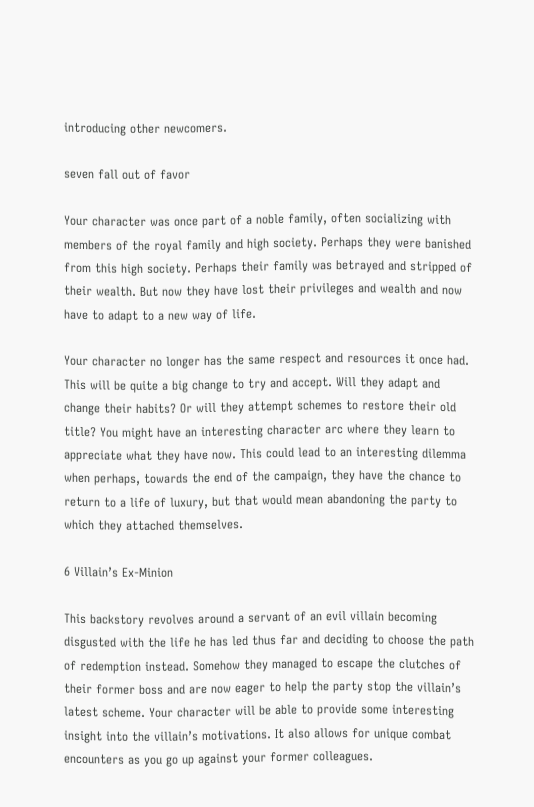introducing other newcomers.

seven fall out of favor

Your character was once part of a noble family, often socializing with members of the royal family and high society. Perhaps they were banished from this high society. Perhaps their family was betrayed and stripped of their wealth. But now they have lost their privileges and wealth and now have to adapt to a new way of life.

Your character no longer has the same respect and resources it once had. This will be quite a big change to try and accept. Will they adapt and change their habits? Or will they attempt schemes to restore their old title? You might have an interesting character arc where they learn to appreciate what they have now. This could lead to an interesting dilemma when perhaps, towards the end of the campaign, they have the chance to return to a life of luxury, but that would mean abandoning the party to which they attached themselves.

6 Villain’s Ex-Minion

This backstory revolves around a servant of an evil villain becoming disgusted with the life he has led thus far and deciding to choose the path of redemption instead. Somehow they managed to escape the clutches of their former boss and are now eager to help the party stop the villain’s latest scheme. Your character will be able to provide some interesting insight into the villain’s motivations. It also allows for unique combat encounters as you go up against your former colleagues.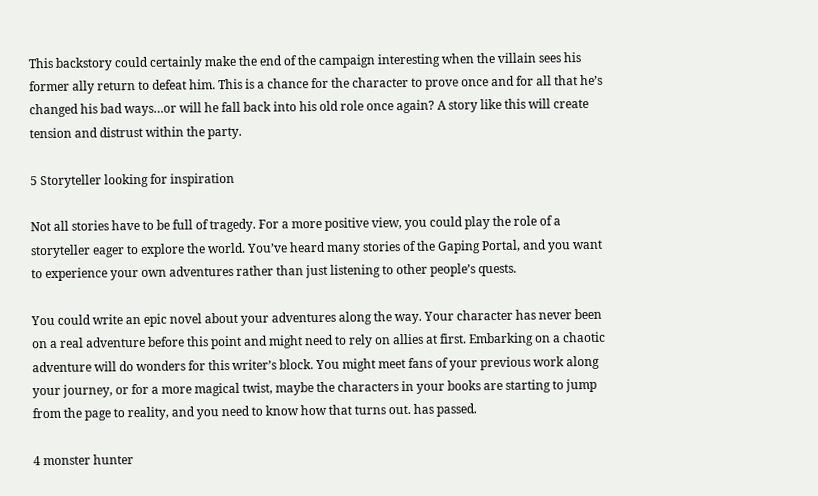This backstory could certainly make the end of the campaign interesting when the villain sees his former ally return to defeat him. This is a chance for the character to prove once and for all that he’s changed his bad ways…or will he fall back into his old role once again? A story like this will create tension and distrust within the party.

5 Storyteller looking for inspiration

Not all stories have to be full of tragedy. For a more positive view, you could play the role of a storyteller eager to explore the world. You’ve heard many stories of the Gaping Portal, and you want to experience your own adventures rather than just listening to other people’s quests.

You could write an epic novel about your adventures along the way. Your character has never been on a real adventure before this point and might need to rely on allies at first. Embarking on a chaotic adventure will do wonders for this writer’s block. You might meet fans of your previous work along your journey, or for a more magical twist, maybe the characters in your books are starting to jump from the page to reality, and you need to know how that turns out. has passed.

4 monster hunter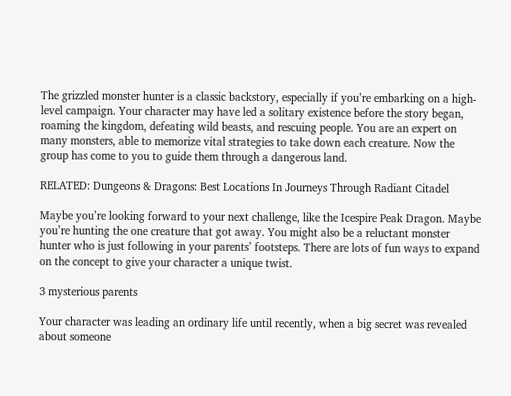The grizzled monster hunter is a classic backstory, especially if you’re embarking on a high-level campaign. Your character may have led a solitary existence before the story began, roaming the kingdom, defeating wild beasts, and rescuing people. You are an expert on many monsters, able to memorize vital strategies to take down each creature. Now the group has come to you to guide them through a dangerous land.

RELATED: Dungeons & Dragons: Best Locations In Journeys Through Radiant Citadel

Maybe you’re looking forward to your next challenge, like the Icespire Peak Dragon. Maybe you’re hunting the one creature that got away. You might also be a reluctant monster hunter who is just following in your parents’ footsteps. There are lots of fun ways to expand on the concept to give your character a unique twist.

3 mysterious parents

Your character was leading an ordinary life until recently, when a big secret was revealed about someone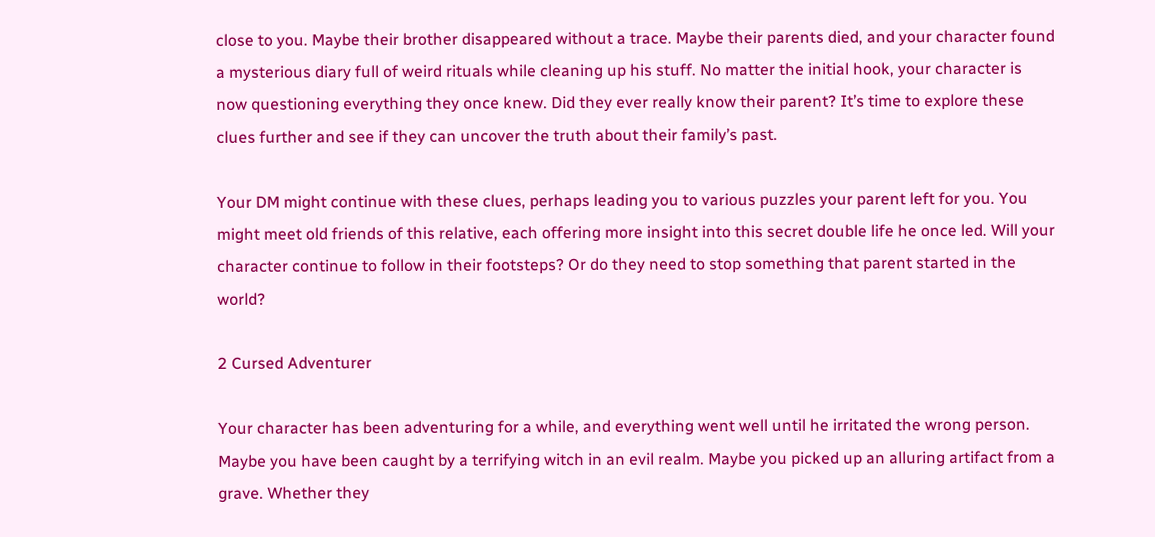close to you. Maybe their brother disappeared without a trace. Maybe their parents died, and your character found a mysterious diary full of weird rituals while cleaning up his stuff. No matter the initial hook, your character is now questioning everything they once knew. Did they ever really know their parent? It’s time to explore these clues further and see if they can uncover the truth about their family’s past.

Your DM might continue with these clues, perhaps leading you to various puzzles your parent left for you. You might meet old friends of this relative, each offering more insight into this secret double life he once led. Will your character continue to follow in their footsteps? Or do they need to stop something that parent started in the world?

2 Cursed Adventurer

Your character has been adventuring for a while, and everything went well until he irritated the wrong person. Maybe you have been caught by a terrifying witch in an evil realm. Maybe you picked up an alluring artifact from a grave. Whether they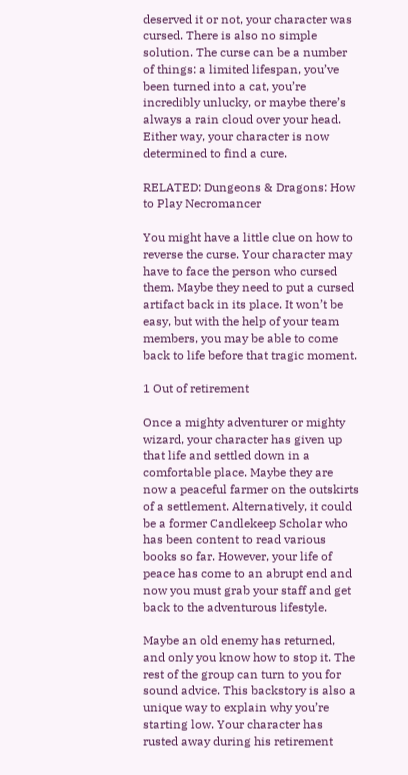deserved it or not, your character was cursed. There is also no simple solution. The curse can be a number of things: a limited lifespan, you’ve been turned into a cat, you’re incredibly unlucky, or maybe there’s always a rain cloud over your head. Either way, your character is now determined to find a cure.

RELATED: Dungeons & Dragons: How to Play Necromancer

You might have a little clue on how to reverse the curse. Your character may have to face the person who cursed them. Maybe they need to put a cursed artifact back in its place. It won’t be easy, but with the help of your team members, you may be able to come back to life before that tragic moment.

1 Out of retirement

Once a mighty adventurer or mighty wizard, your character has given up that life and settled down in a comfortable place. Maybe they are now a peaceful farmer on the outskirts of a settlement. Alternatively, it could be a former Candlekeep Scholar who has been content to read various books so far. However, your life of peace has come to an abrupt end and now you must grab your staff and get back to the adventurous lifestyle.

Maybe an old enemy has returned, and only you know how to stop it. The rest of the group can turn to you for sound advice. This backstory is also a unique way to explain why you’re starting low. Your character has rusted away during his retirement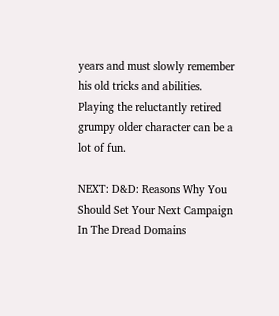years and must slowly remember his old tricks and abilities. Playing the reluctantly retired grumpy older character can be a lot of fun.

NEXT: D&D: Reasons Why You Should Set Your Next Campaign In The Dread Domains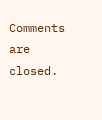Comments are closed.